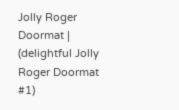Jolly Roger Doormat | (delightful Jolly Roger Doormat #1)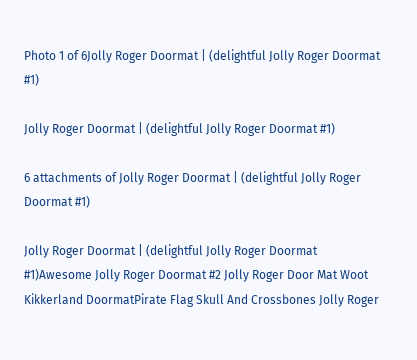Photo 1 of 6Jolly Roger Doormat | (delightful Jolly Roger Doormat #1)

Jolly Roger Doormat | (delightful Jolly Roger Doormat #1)

6 attachments of Jolly Roger Doormat | (delightful Jolly Roger Doormat #1)

Jolly Roger Doormat | (delightful Jolly Roger Doormat #1)Awesome Jolly Roger Doormat #2 Jolly Roger Door Mat Woot Kikkerland DoormatPirate Flag Skull And Crossbones Jolly Roger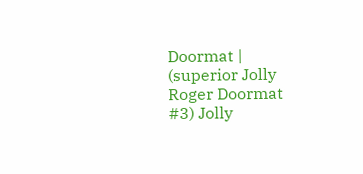Doormat | (superior Jolly Roger Doormat #3) Jolly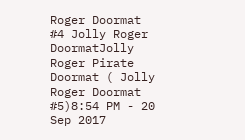Roger Doormat #4 Jolly Roger DoormatJolly Roger Pirate Doormat ( Jolly Roger Doormat #5)8:54 PM - 20 Sep 2017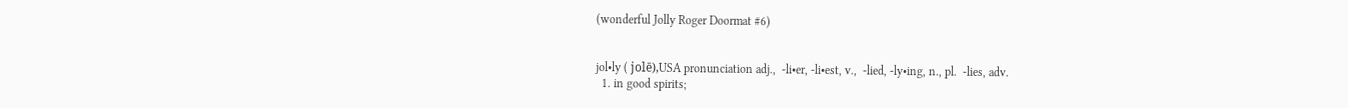(wonderful Jolly Roger Doormat #6)


jol•ly ( jolē),USA pronunciation adj.,  -li•er, -li•est, v.,  -lied, -ly•ing, n., pl.  -lies, adv.
  1. in good spirits;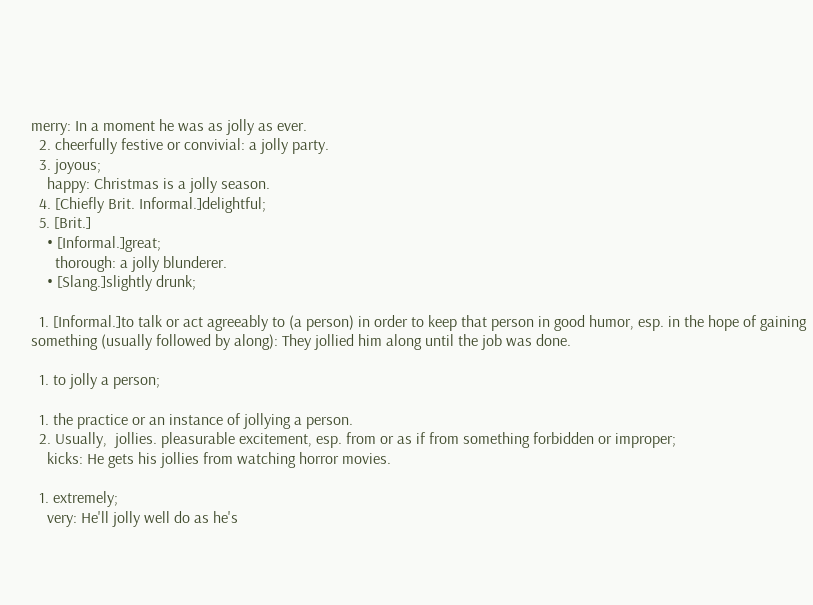merry: In a moment he was as jolly as ever.
  2. cheerfully festive or convivial: a jolly party.
  3. joyous;
    happy: Christmas is a jolly season.
  4. [Chiefly Brit. Informal.]delightful;
  5. [Brit.]
    • [Informal.]great;
      thorough: a jolly blunderer.
    • [Slang.]slightly drunk;

  1. [Informal.]to talk or act agreeably to (a person) in order to keep that person in good humor, esp. in the hope of gaining something (usually followed by along): They jollied him along until the job was done.

  1. to jolly a person;

  1. the practice or an instance of jollying a person.
  2. Usually,  jollies. pleasurable excitement, esp. from or as if from something forbidden or improper;
    kicks: He gets his jollies from watching horror movies.

  1. extremely;
    very: He'll jolly well do as he's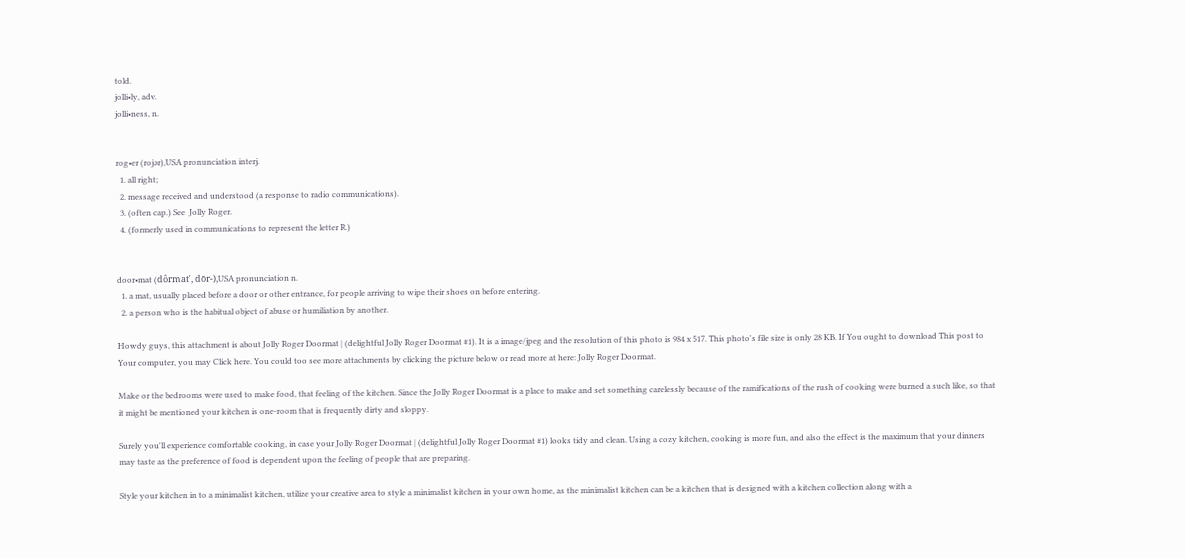told.
jolli•ly, adv.
jolli•ness, n.


rog•er (rojər),USA pronunciation interj.
  1. all right;
  2. message received and understood (a response to radio communications).
  3. (often cap.) See  Jolly Roger.
  4. (formerly used in communications to represent the letter R.)


door•mat (dôrmat′, dōr-),USA pronunciation n.
  1. a mat, usually placed before a door or other entrance, for people arriving to wipe their shoes on before entering.
  2. a person who is the habitual object of abuse or humiliation by another.

Howdy guys, this attachment is about Jolly Roger Doormat | (delightful Jolly Roger Doormat #1). It is a image/jpeg and the resolution of this photo is 984 x 517. This photo's file size is only 28 KB. If You ought to download This post to Your computer, you may Click here. You could too see more attachments by clicking the picture below or read more at here: Jolly Roger Doormat.

Make or the bedrooms were used to make food, that feeling of the kitchen. Since the Jolly Roger Doormat is a place to make and set something carelessly because of the ramifications of the rush of cooking were burned a such like, so that it might be mentioned your kitchen is one-room that is frequently dirty and sloppy.

Surely you'll experience comfortable cooking, in case your Jolly Roger Doormat | (delightful Jolly Roger Doormat #1) looks tidy and clean. Using a cozy kitchen, cooking is more fun, and also the effect is the maximum that your dinners may taste as the preference of food is dependent upon the feeling of people that are preparing.

Style your kitchen in to a minimalist kitchen, utilize your creative area to style a minimalist kitchen in your own home, as the minimalist kitchen can be a kitchen that is designed with a kitchen collection along with a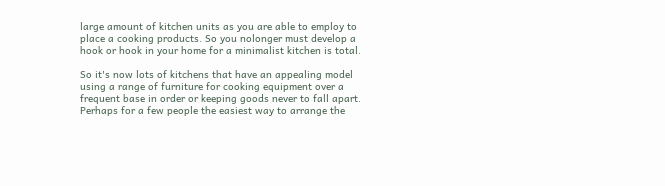large amount of kitchen units as you are able to employ to place a cooking products. So you nolonger must develop a hook or hook in your home for a minimalist kitchen is total.

So it's now lots of kitchens that have an appealing model using a range of furniture for cooking equipment over a frequent base in order or keeping goods never to fall apart. Perhaps for a few people the easiest way to arrange the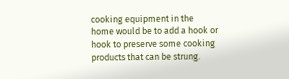cooking equipment in the home would be to add a hook or hook to preserve some cooking products that can be strung.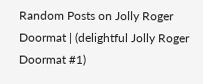Random Posts on Jolly Roger Doormat | (delightful Jolly Roger Doormat #1)